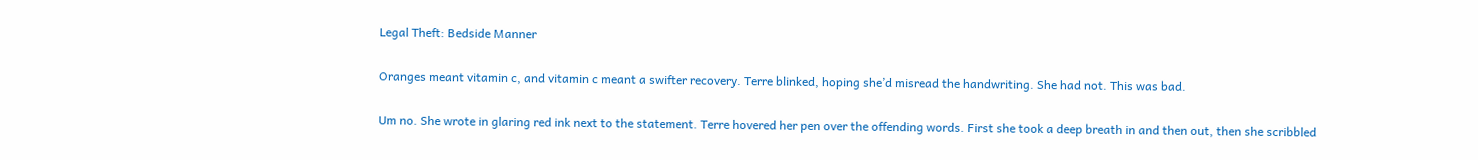Legal Theft: Bedside Manner

Oranges meant vitamin c, and vitamin c meant a swifter recovery. Terre blinked, hoping she’d misread the handwriting. She had not. This was bad.

Um no. She wrote in glaring red ink next to the statement. Terre hovered her pen over the offending words. First she took a deep breath in and then out, then she scribbled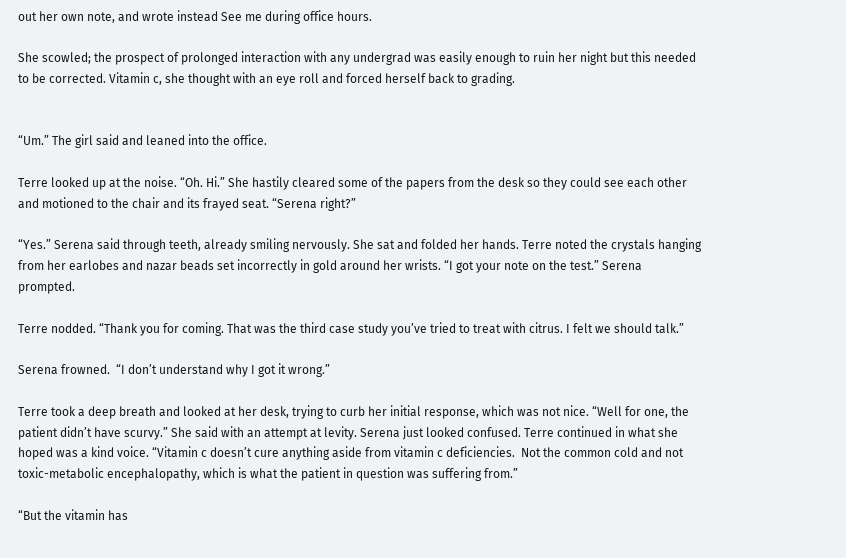out her own note, and wrote instead See me during office hours.

She scowled; the prospect of prolonged interaction with any undergrad was easily enough to ruin her night but this needed to be corrected. Vitamin c, she thought with an eye roll and forced herself back to grading.


“Um.” The girl said and leaned into the office.

Terre looked up at the noise. “Oh. Hi.” She hastily cleared some of the papers from the desk so they could see each other and motioned to the chair and its frayed seat. “Serena right?”

“Yes.” Serena said through teeth, already smiling nervously. She sat and folded her hands. Terre noted the crystals hanging from her earlobes and nazar beads set incorrectly in gold around her wrists. “I got your note on the test.” Serena prompted.

Terre nodded. “Thank you for coming. That was the third case study you’ve tried to treat with citrus. I felt we should talk.”

Serena frowned.  “I don’t understand why I got it wrong.”

Terre took a deep breath and looked at her desk, trying to curb her initial response, which was not nice. “Well for one, the patient didn’t have scurvy.” She said with an attempt at levity. Serena just looked confused. Terre continued in what she hoped was a kind voice. “Vitamin c doesn’t cure anything aside from vitamin c deficiencies.  Not the common cold and not toxic-metabolic encephalopathy, which is what the patient in question was suffering from.”

“But the vitamin has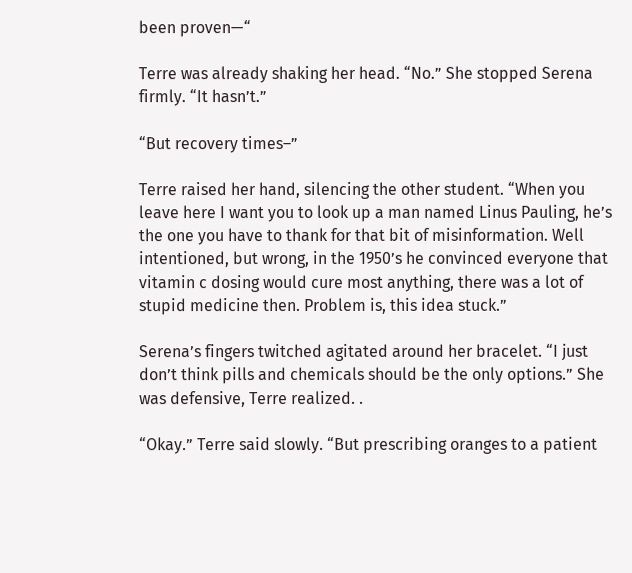been proven—“

Terre was already shaking her head. “No.” She stopped Serena firmly. “It hasn’t.”

“But recovery times–”

Terre raised her hand, silencing the other student. “When you leave here I want you to look up a man named Linus Pauling, he’s the one you have to thank for that bit of misinformation. Well intentioned, but wrong, in the 1950’s he convinced everyone that vitamin c dosing would cure most anything, there was a lot of stupid medicine then. Problem is, this idea stuck.”

Serena’s fingers twitched agitated around her bracelet. “I just don’t think pills and chemicals should be the only options.” She was defensive, Terre realized. .

“Okay.” Terre said slowly. “But prescribing oranges to a patient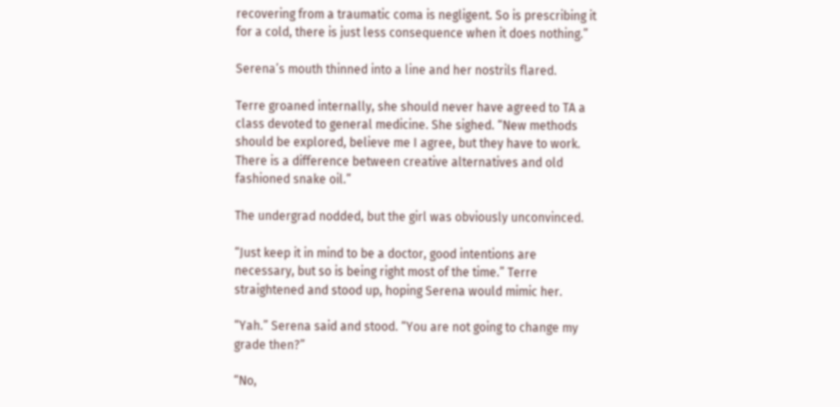recovering from a traumatic coma is negligent. So is prescribing it for a cold, there is just less consequence when it does nothing.”

Serena’s mouth thinned into a line and her nostrils flared.

Terre groaned internally, she should never have agreed to TA a class devoted to general medicine. She sighed. “New methods should be explored, believe me I agree, but they have to work. There is a difference between creative alternatives and old fashioned snake oil.”

The undergrad nodded, but the girl was obviously unconvinced.

“Just keep it in mind to be a doctor, good intentions are necessary, but so is being right most of the time.” Terre straightened and stood up, hoping Serena would mimic her.

“Yah.” Serena said and stood. “You are not going to change my grade then?”

“No,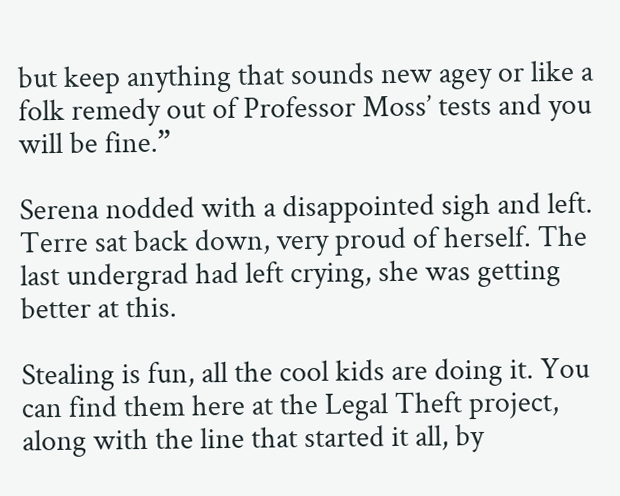but keep anything that sounds new agey or like a folk remedy out of Professor Moss’ tests and you will be fine.”

Serena nodded with a disappointed sigh and left. Terre sat back down, very proud of herself. The last undergrad had left crying, she was getting better at this.

Stealing is fun, all the cool kids are doing it. You can find them here at the Legal Theft project, along with the line that started it all, by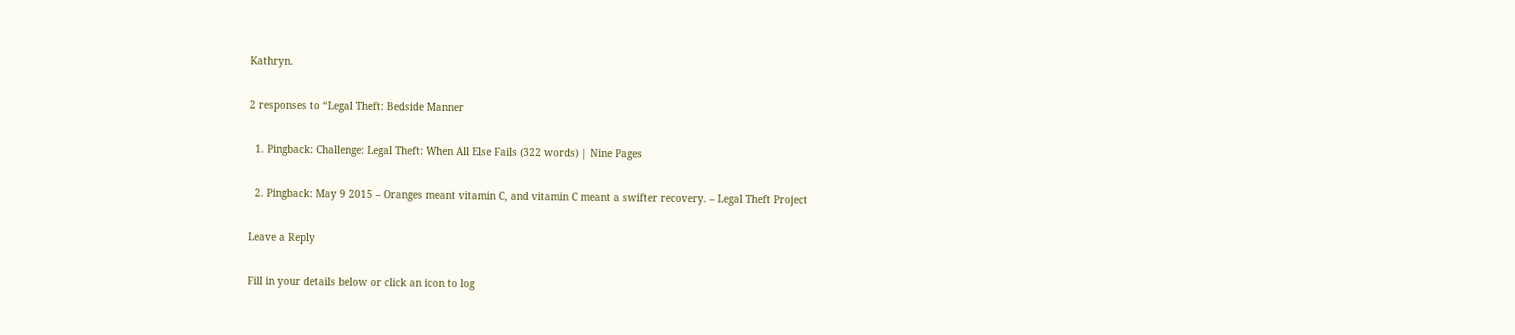Kathryn.

2 responses to “Legal Theft: Bedside Manner

  1. Pingback: Challenge: Legal Theft: When All Else Fails (322 words) | Nine Pages

  2. Pingback: May 9 2015 – Oranges meant vitamin C, and vitamin C meant a swifter recovery. – Legal Theft Project

Leave a Reply

Fill in your details below or click an icon to log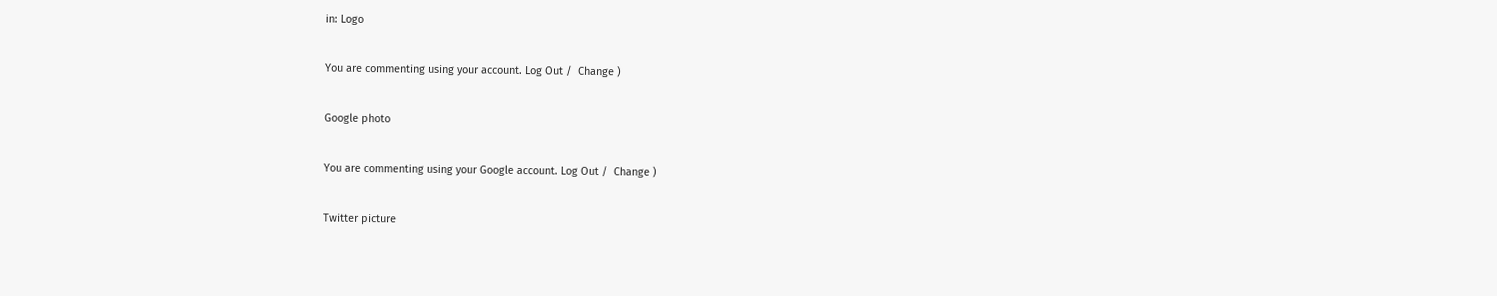in: Logo

You are commenting using your account. Log Out /  Change )

Google photo

You are commenting using your Google account. Log Out /  Change )

Twitter picture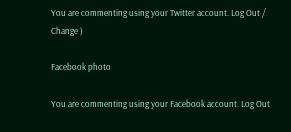You are commenting using your Twitter account. Log Out /  Change )

Facebook photo

You are commenting using your Facebook account. Log Out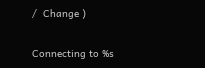/  Change )

Connecting to %s